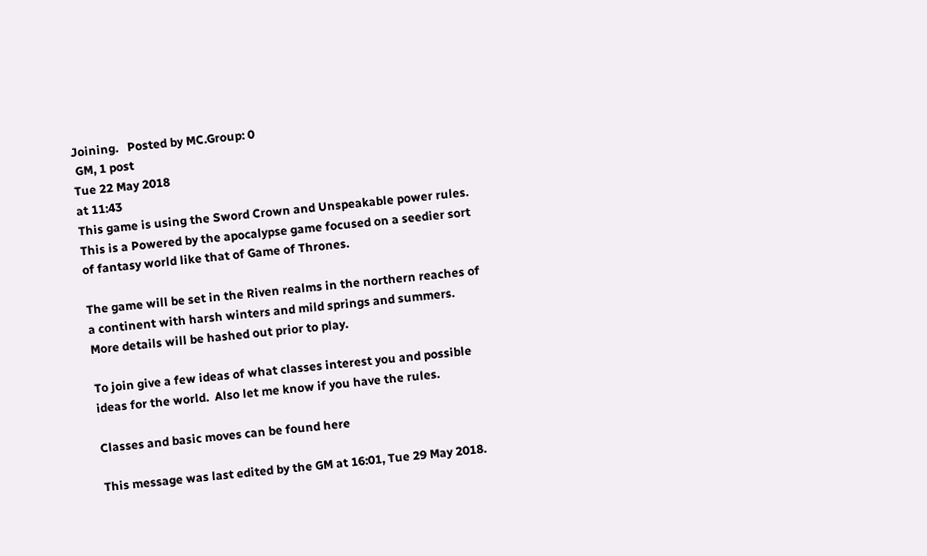Joining.   Posted by MC.Group: 0
 GM, 1 post
Tue 22 May 2018
at 11:43
This game is using the Sword Crown and Unspeakable power rules.  This is a Powered by the apocalypse game focused on a seedier sort of fantasy world like that of Game of Thrones.

The game will be set in the Riven realms in the northern reaches of a continent with harsh winters and mild springs and summers.  More details will be hashed out prior to play.

To join give a few ideas of what classes interest you and possible ideas for the world.  Also let me know if you have the rules.

Classes and basic moves can be found here

This message was last edited by the GM at 16:01, Tue 29 May 2018.